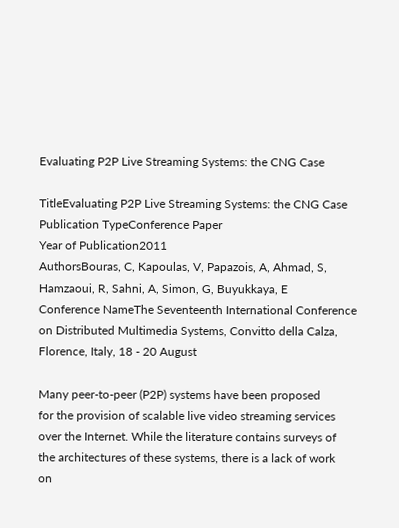Evaluating P2P Live Streaming Systems: the CNG Case

TitleEvaluating P2P Live Streaming Systems: the CNG Case
Publication TypeConference Paper
Year of Publication2011
AuthorsBouras, C, Kapoulas, V, Papazois, A, Ahmad, S, Hamzaoui, R, Sahni, A, Simon, G, Buyukkaya, E
Conference NameThe Seventeenth International Conference on Distributed Multimedia Systems, Convitto della Calza, Florence, Italy, 18 - 20 August

Many peer-to-peer (P2P) systems have been proposed
for the provision of scalable live video streaming services
over the Internet. While the literature contains surveys of
the architectures of these systems, there is a lack of work
on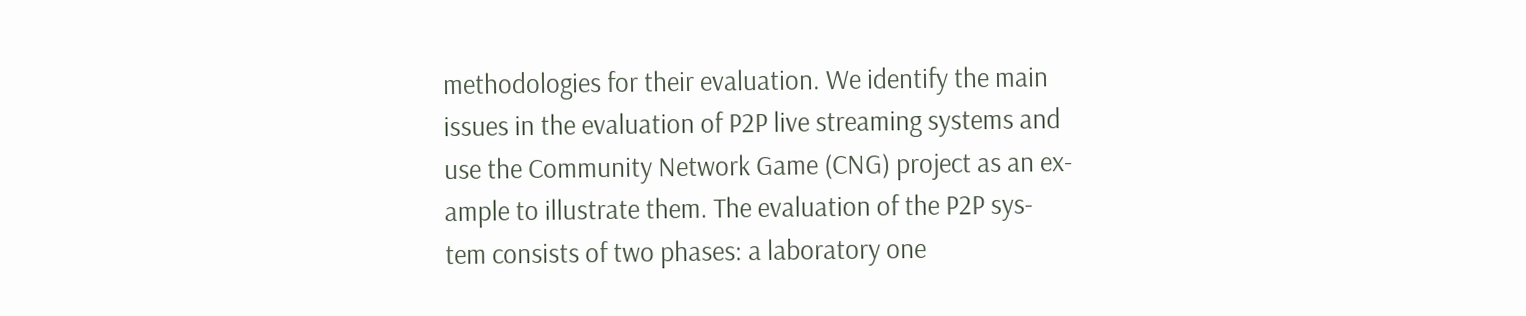methodologies for their evaluation. We identify the main
issues in the evaluation of P2P live streaming systems and
use the Community Network Game (CNG) project as an ex-
ample to illustrate them. The evaluation of the P2P sys-
tem consists of two phases: a laboratory one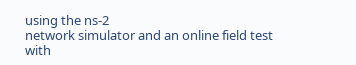using the ns-2
network simulator and an online field test with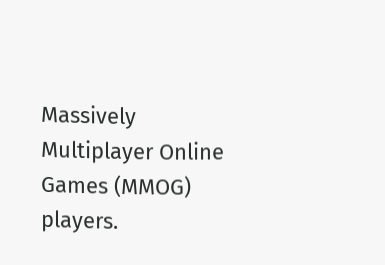Massively
Multiplayer Online Games (MMOG) players.